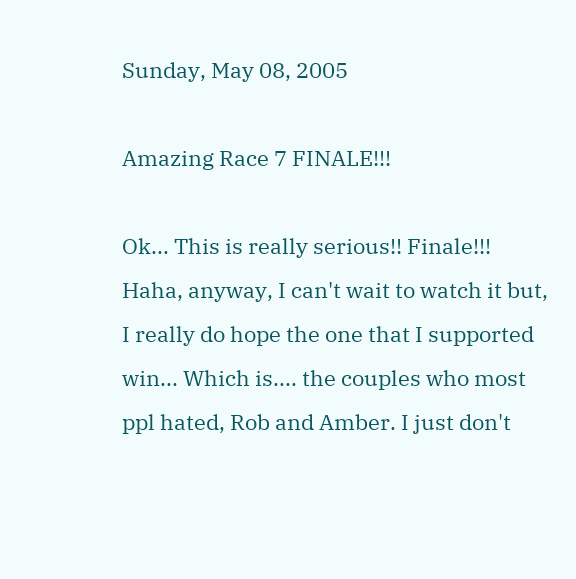Sunday, May 08, 2005

Amazing Race 7 FINALE!!!

Ok... This is really serious!! Finale!!! Haha, anyway, I can't wait to watch it but, I really do hope the one that I supported win... Which is.... the couples who most ppl hated, Rob and Amber. I just don't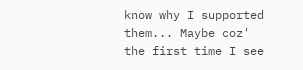know why I supported them... Maybe coz' the first time I see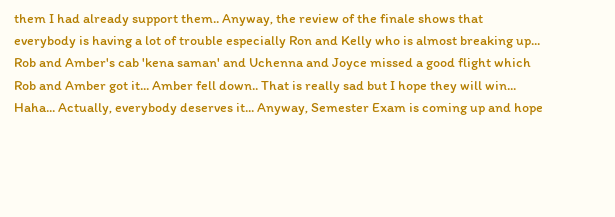them I had already support them.. Anyway, the review of the finale shows that everybody is having a lot of trouble especially Ron and Kelly who is almost breaking up... Rob and Amber's cab 'kena saman' and Uchenna and Joyce missed a good flight which Rob and Amber got it... Amber fell down.. That is really sad but I hope they will win... Haha... Actually, everybody deserves it... Anyway, Semester Exam is coming up and hope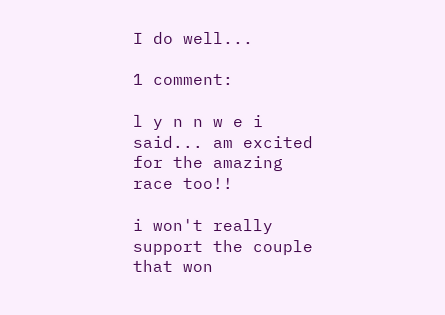I do well...

1 comment:

l y n n w e i said... am excited for the amazing race too!!

i won't really support the couple that won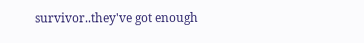survivor..they've got enough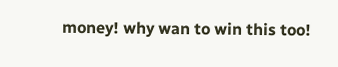money! why wan to win this too!